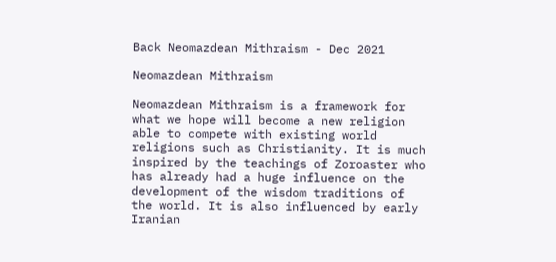Back Neomazdean Mithraism - Dec 2021

Neomazdean Mithraism

Neomazdean Mithraism is a framework for what we hope will become a new religion able to compete with existing world religions such as Christianity. It is much inspired by the teachings of Zoroaster who has already had a huge influence on the development of the wisdom traditions of the world. It is also influenced by early Iranian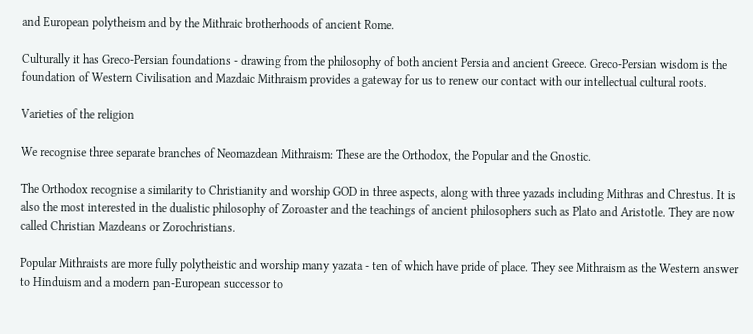and European polytheism and by the Mithraic brotherhoods of ancient Rome.

Culturally it has Greco-Persian foundations - drawing from the philosophy of both ancient Persia and ancient Greece. Greco-Persian wisdom is the foundation of Western Civilisation and Mazdaic Mithraism provides a gateway for us to renew our contact with our intellectual cultural roots.

Varieties of the religion

We recognise three separate branches of Neomazdean Mithraism: These are the Orthodox, the Popular and the Gnostic.

The Orthodox recognise a similarity to Christianity and worship GOD in three aspects, along with three yazads including Mithras and Chrestus. It is also the most interested in the dualistic philosophy of Zoroaster and the teachings of ancient philosophers such as Plato and Aristotle. They are now called Christian Mazdeans or Zorochristians.

Popular Mithraists are more fully polytheistic and worship many yazata - ten of which have pride of place. They see Mithraism as the Western answer to Hinduism and a modern pan-European successor to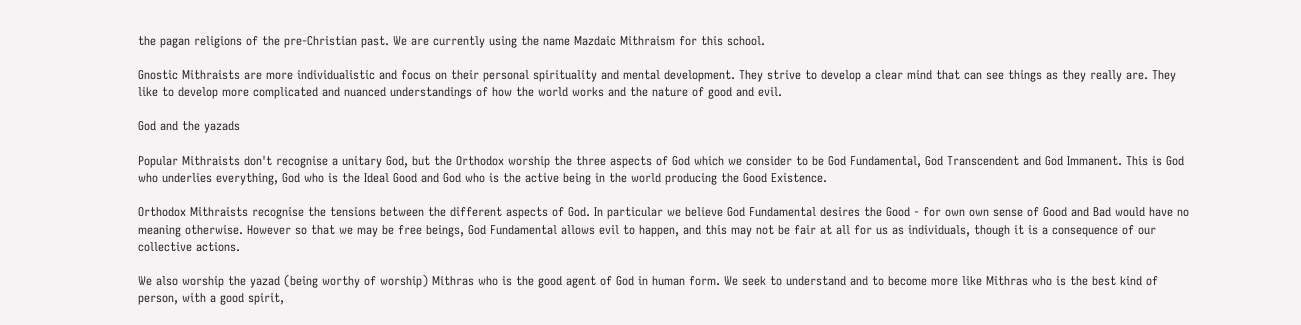the pagan religions of the pre-Christian past. We are currently using the name Mazdaic Mithraism for this school.

Gnostic Mithraists are more individualistic and focus on their personal spirituality and mental development. They strive to develop a clear mind that can see things as they really are. They like to develop more complicated and nuanced understandings of how the world works and the nature of good and evil.

God and the yazads

Popular Mithraists don't recognise a unitary God, but the Orthodox worship the three aspects of God which we consider to be God Fundamental, God Transcendent and God Immanent. This is God who underlies everything, God who is the Ideal Good and God who is the active being in the world producing the Good Existence.

Orthodox Mithraists recognise the tensions between the different aspects of God. In particular we believe God Fundamental desires the Good - for own own sense of Good and Bad would have no meaning otherwise. However so that we may be free beings, God Fundamental allows evil to happen, and this may not be fair at all for us as individuals, though it is a consequence of our collective actions.

We also worship the yazad (being worthy of worship) Mithras who is the good agent of God in human form. We seek to understand and to become more like Mithras who is the best kind of person, with a good spirit,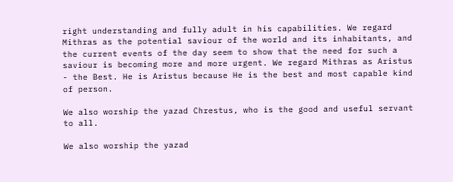right understanding and fully adult in his capabilities. We regard Mithras as the potential saviour of the world and its inhabitants, and the current events of the day seem to show that the need for such a saviour is becoming more and more urgent. We regard Mithras as Aristus - the Best. He is Aristus because He is the best and most capable kind of person.

We also worship the yazad Chrestus, who is the good and useful servant to all.

We also worship the yazad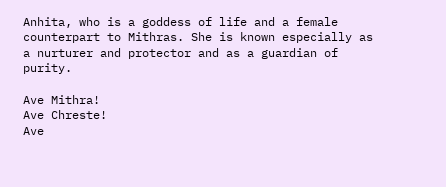Anhita, who is a goddess of life and a female counterpart to Mithras. She is known especially as a nurturer and protector and as a guardian of purity.

Ave Mithra!
Ave Chreste!
Ave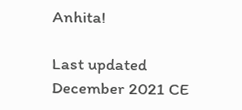Anhita!

Last updated December 2021 CE